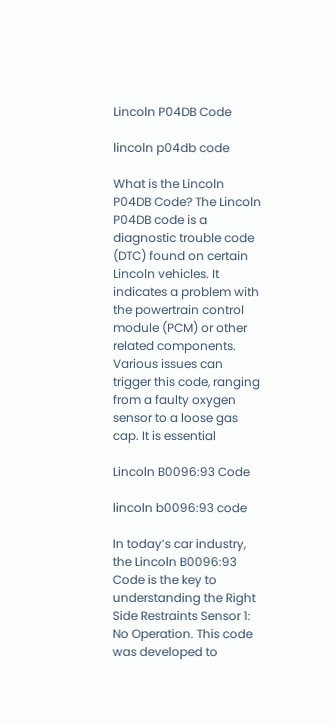Lincoln P04DB Code

lincoln p04db code

What is the Lincoln P04DB Code? The Lincoln P04DB code is a diagnostic trouble code (DTC) found on certain Lincoln vehicles. It indicates a problem with the powertrain control module (PCM) or other related components. Various issues can trigger this code, ranging from a faulty oxygen sensor to a loose gas cap. It is essential

Lincoln B0096:93 Code

lincoln b0096:93 code

In today’s car industry, the Lincoln B0096:93 Code is the key to understanding the Right Side Restraints Sensor 1: No Operation. This code was developed to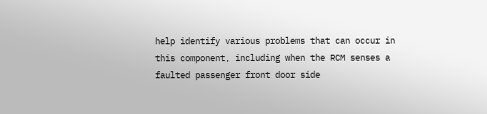help identify various problems that can occur in this component, including when the RCM senses a faulted passenger front door side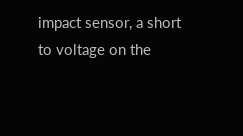impact sensor, a short to voltage on the